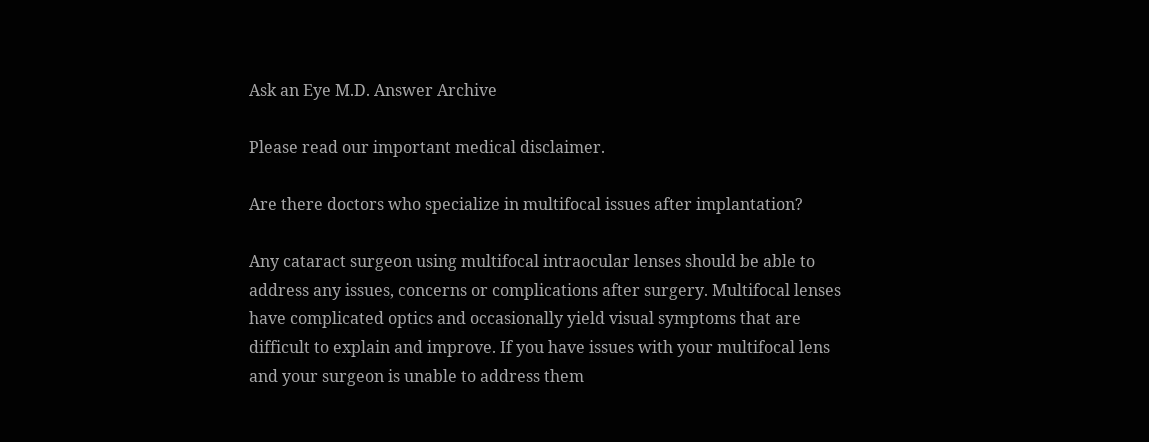Ask an Eye M.D. Answer Archive

Please read our important medical disclaimer.

Are there doctors who specialize in multifocal issues after implantation?

Any cataract surgeon using multifocal intraocular lenses should be able to address any issues, concerns or complications after surgery. Multifocal lenses have complicated optics and occasionally yield visual symptoms that are difficult to explain and improve. If you have issues with your multifocal lens and your surgeon is unable to address them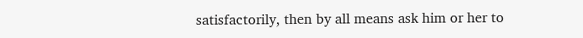satisfactorily, then by all means ask him or her to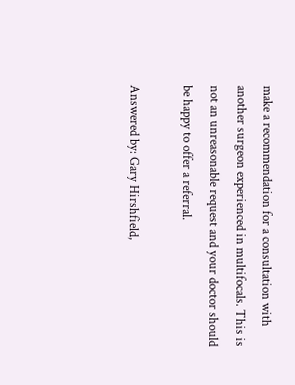make a recommendation for a consultation with another surgeon experienced in multifocals. This is not an unreasonable request and your doctor should be happy to offer a referral.

Answered by: Gary Hirshfield,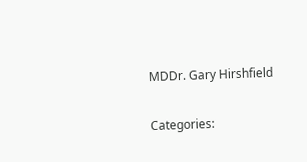MDDr. Gary Hirshfield

Categories: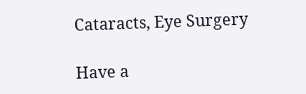Cataracts, Eye Surgery

Have a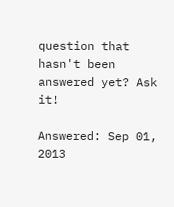question that hasn't been answered yet? Ask it!

Answered: Sep 01, 2013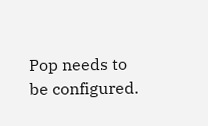Pop needs to be configured.